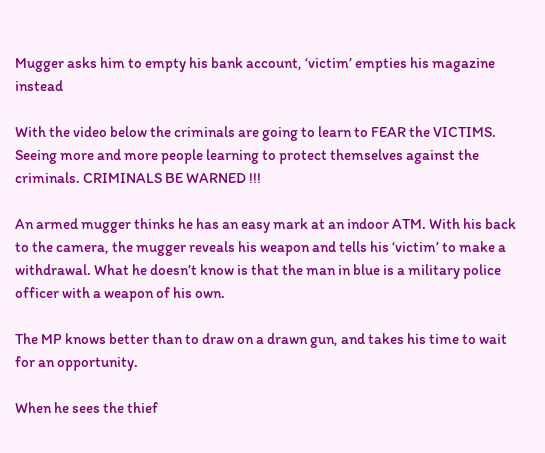Mugger asks him to empty his bank account, ‘victim’ empties his magazine instead

With the video below the criminals are going to learn to FEAR the VICTIMS. Seeing more and more people learning to protect themselves against the criminals. CRIMINALS BE WARNED !!!

An armed mugger thinks he has an easy mark at an indoor ATM. With his back to the camera, the mugger reveals his weapon and tells his ‘victim’ to make a withdrawal. What he doesn’t know is that the man in blue is a military police officer with a weapon of his own.

The MP knows better than to draw on a drawn gun, and takes his time to wait for an opportunity.

When he sees the thief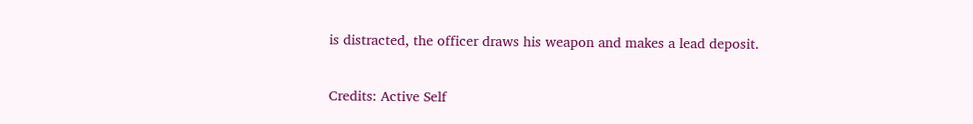is distracted, the officer draws his weapon and makes a lead deposit.

Credits: Active Self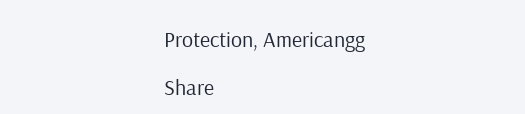Protection, Americangg

Share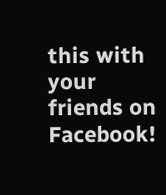this with your friends on Facebook!